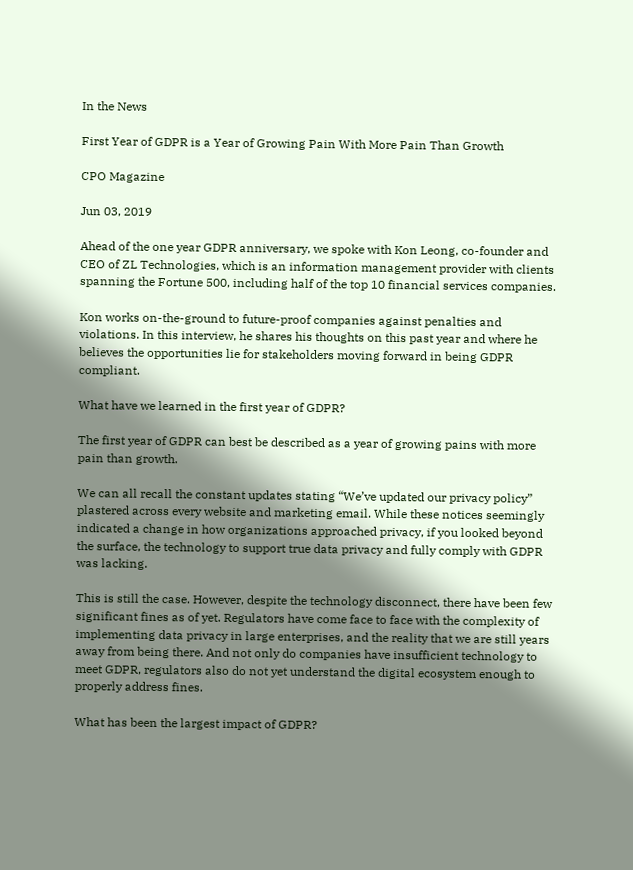In the News

First Year of GDPR is a Year of Growing Pain With More Pain Than Growth

CPO Magazine

Jun 03, 2019

Ahead of the one year GDPR anniversary, we spoke with Kon Leong, co-founder and CEO of ZL Technologies, which is an information management provider with clients spanning the Fortune 500, including half of the top 10 financial services companies.

Kon works on-the-ground to future-proof companies against penalties and violations. In this interview, he shares his thoughts on this past year and where he believes the opportunities lie for stakeholders moving forward in being GDPR compliant.

What have we learned in the first year of GDPR?

The first year of GDPR can best be described as a year of growing pains with more pain than growth.

We can all recall the constant updates stating “We’ve updated our privacy policy” plastered across every website and marketing email. While these notices seemingly indicated a change in how organizations approached privacy, if you looked beyond the surface, the technology to support true data privacy and fully comply with GDPR was lacking.

This is still the case. However, despite the technology disconnect, there have been few significant fines as of yet. Regulators have come face to face with the complexity of implementing data privacy in large enterprises, and the reality that we are still years away from being there. And not only do companies have insufficient technology to meet GDPR, regulators also do not yet understand the digital ecosystem enough to properly address fines.

What has been the largest impact of GDPR?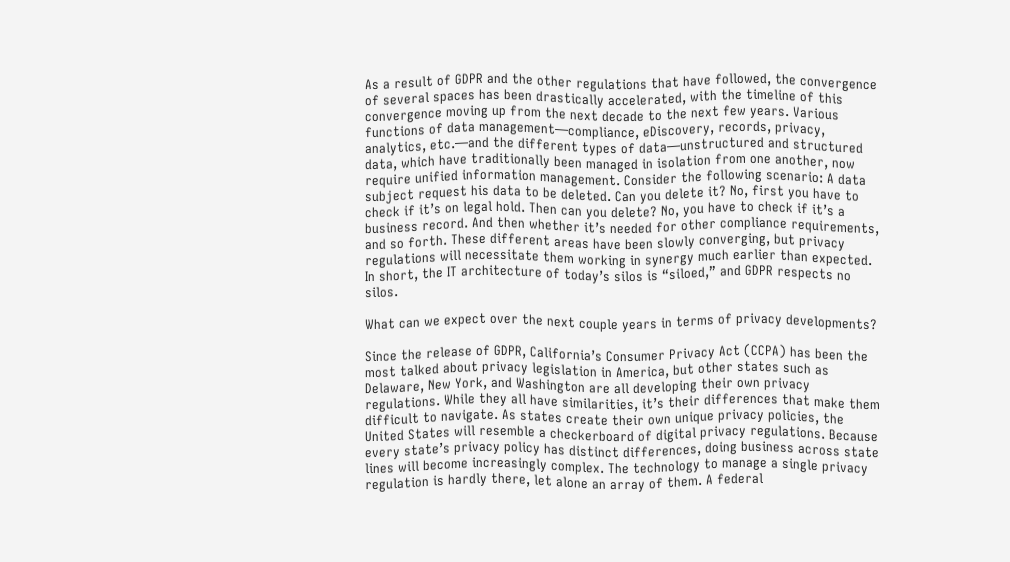As a result of GDPR and the other regulations that have followed, the convergence of several spaces has been drastically accelerated, with the timeline of this convergence moving up from the next decade to the next few years. Various functions of data management—compliance, eDiscovery, records, privacy, analytics, etc.—and the different types of data—unstructured and structured data, which have traditionally been managed in isolation from one another, now require unified information management. Consider the following scenario: A data subject request his data to be deleted. Can you delete it? No, first you have to check if it’s on legal hold. Then can you delete? No, you have to check if it’s a business record. And then whether it’s needed for other compliance requirements, and so forth. These different areas have been slowly converging, but privacy regulations will necessitate them working in synergy much earlier than expected. In short, the IT architecture of today’s silos is “siloed,” and GDPR respects no silos.

What can we expect over the next couple years in terms of privacy developments?

Since the release of GDPR, California’s Consumer Privacy Act (CCPA) has been the most talked about privacy legislation in America, but other states such as Delaware, New York, and Washington are all developing their own privacy regulations. While they all have similarities, it’s their differences that make them difficult to navigate. As states create their own unique privacy policies, the United States will resemble a checkerboard of digital privacy regulations. Because every state’s privacy policy has distinct differences, doing business across state lines will become increasingly complex. The technology to manage a single privacy regulation is hardly there, let alone an array of them. A federal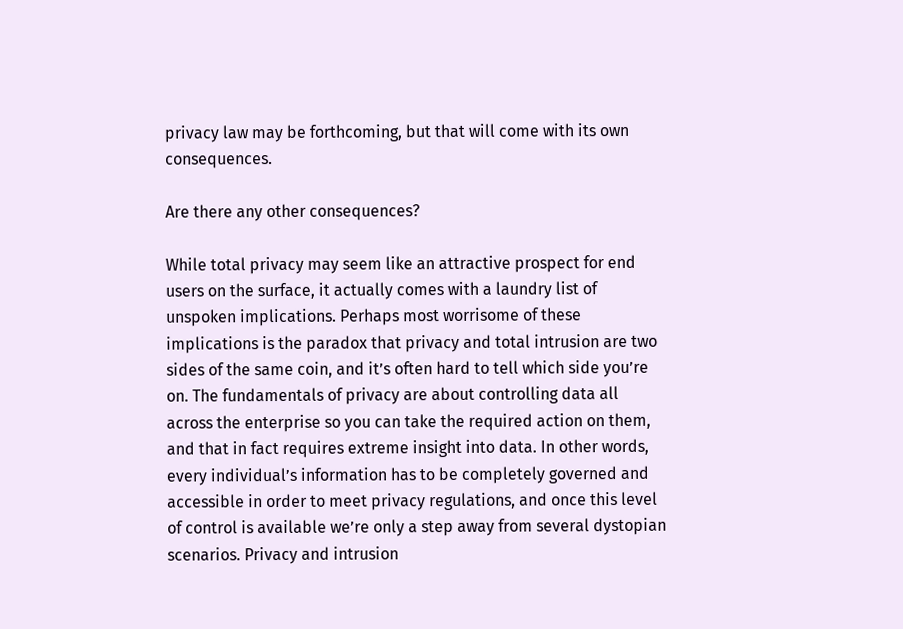privacy law may be forthcoming, but that will come with its own consequences.

Are there any other consequences?

While total privacy may seem like an attractive prospect for end users on the surface, it actually comes with a laundry list of unspoken implications. Perhaps most worrisome of these implications is the paradox that privacy and total intrusion are two sides of the same coin, and it’s often hard to tell which side you’re on. The fundamentals of privacy are about controlling data all across the enterprise so you can take the required action on them, and that in fact requires extreme insight into data. In other words, every individual’s information has to be completely governed and accessible in order to meet privacy regulations, and once this level of control is available we’re only a step away from several dystopian scenarios. Privacy and intrusion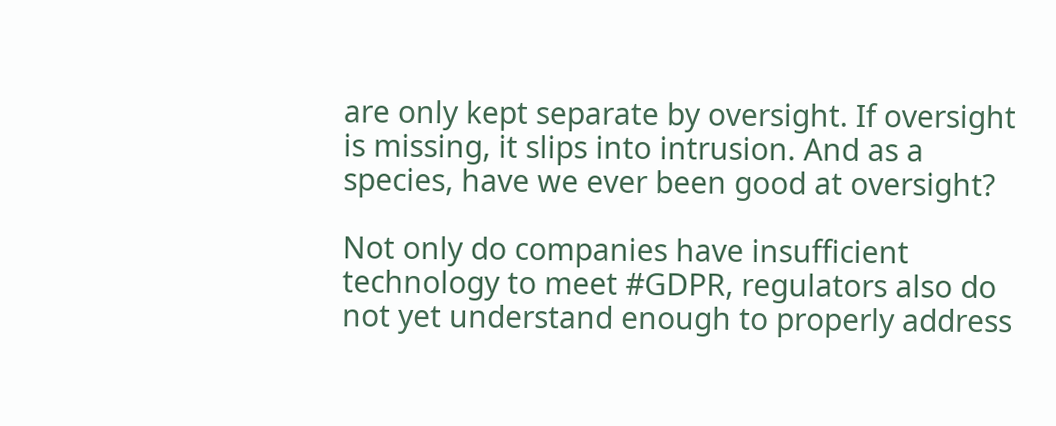are only kept separate by oversight. If oversight is missing, it slips into intrusion. And as a species, have we ever been good at oversight?

Not only do companies have insufficient technology to meet #GDPR, regulators also do not yet understand enough to properly address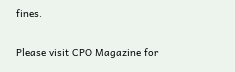fines.

Please visit CPO Magazine for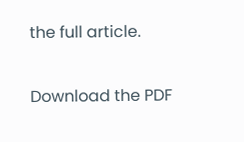the full article.

Download the PDF